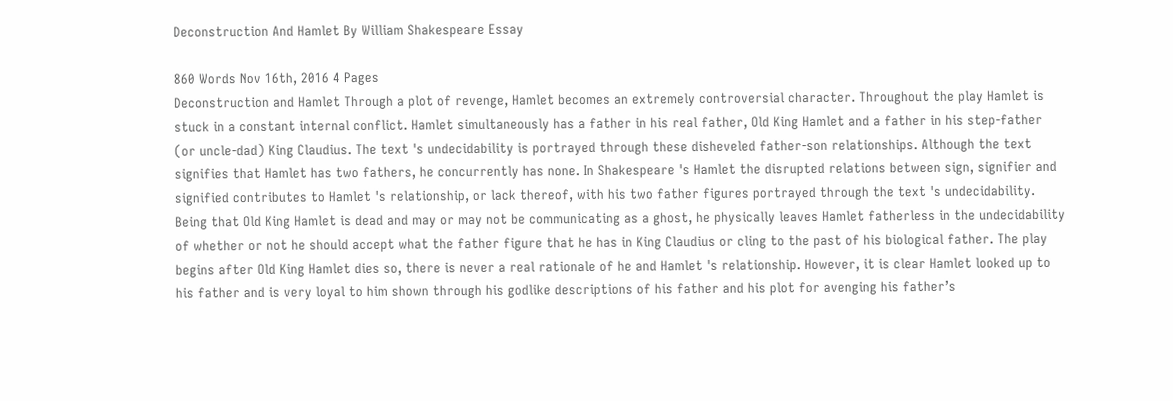Deconstruction And Hamlet By William Shakespeare Essay

860 Words Nov 16th, 2016 4 Pages
Deconstruction and Hamlet Through a plot of revenge, Hamlet becomes an extremely controversial character. Throughout the play Hamlet is stuck in a constant internal conflict. Hamlet simultaneously has a father in his real father, Old King Hamlet and a father in his step-father (or uncle-dad) King Claudius. The text 's undecidability is portrayed through these disheveled father-son relationships. Although the text signifies that Hamlet has two fathers, he concurrently has none. In Shakespeare 's Hamlet the disrupted relations between sign, signifier and signified contributes to Hamlet 's relationship, or lack thereof, with his two father figures portrayed through the text 's undecidability.
Being that Old King Hamlet is dead and may or may not be communicating as a ghost, he physically leaves Hamlet fatherless in the undecidability of whether or not he should accept what the father figure that he has in King Claudius or cling to the past of his biological father. The play begins after Old King Hamlet dies so, there is never a real rationale of he and Hamlet 's relationship. However, it is clear Hamlet looked up to his father and is very loyal to him shown through his godlike descriptions of his father and his plot for avenging his father’s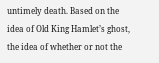untimely death. Based on the idea of Old King Hamlet’s ghost, the idea of whether or not the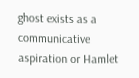ghost exists as a communicative aspiration or Hamlet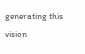generating this vision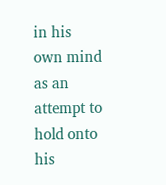in his own mind as an attempt to hold onto his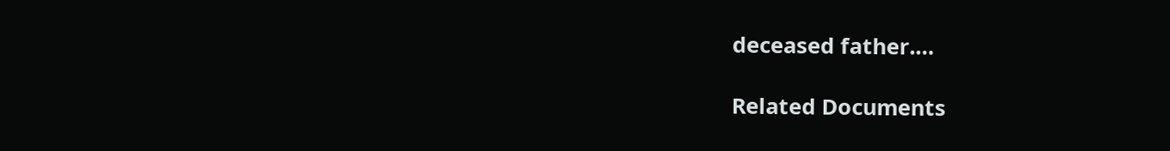deceased father.…

Related Documents